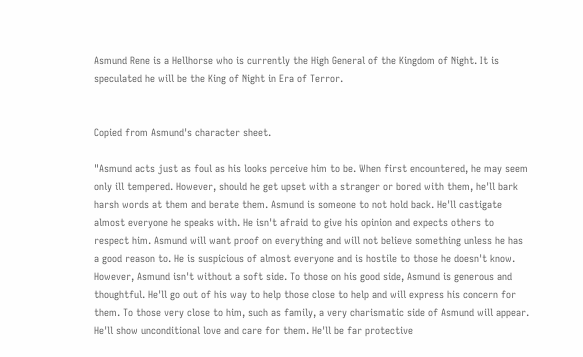Asmund Rene is a Hellhorse who is currently the High General of the Kingdom of Night. It is speculated he will be the King of Night in Era of Terror.


Copied from Asmund's character sheet.

"Asmund acts just as foul as his looks perceive him to be. When first encountered, he may seem only ill tempered. However, should he get upset with a stranger or bored with them, he'll bark harsh words at them and berate them. Asmund is someone to not hold back. He'll castigate almost everyone he speaks with. He isn't afraid to give his opinion and expects others to respect him. Asmund will want proof on everything and will not believe something unless he has a good reason to. He is suspicious of almost everyone and is hostile to those he doesn't know. However, Asmund isn't without a soft side. To those on his good side, Asmund is generous and thoughtful. He'll go out of his way to help those close to help and will express his concern for them. To those very close to him, such as family, a very charismatic side of Asmund will appear. He'll show unconditional love and care for them. He'll be far protective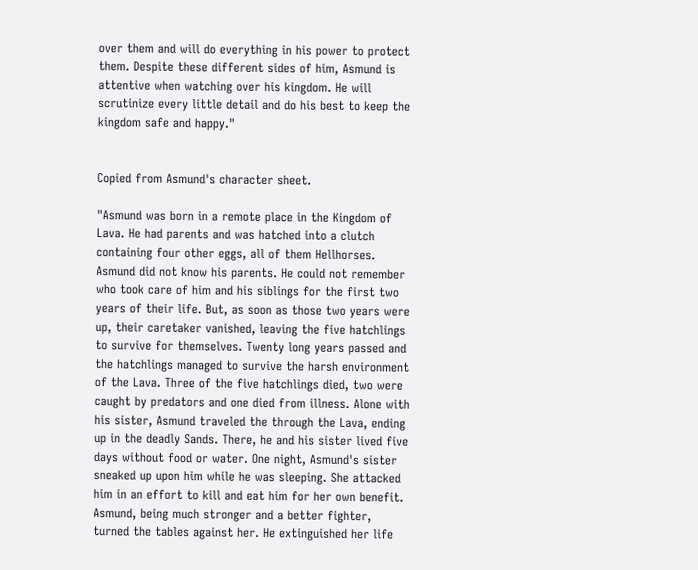over them and will do everything in his power to protect them. Despite these different sides of him, Asmund is attentive when watching over his kingdom. He will scrutinize every little detail and do his best to keep the kingdom safe and happy."


Copied from Asmund's character sheet.

"Asmund was born in a remote place in the Kingdom of Lava. He had parents and was hatched into a clutch containing four other eggs, all of them Hellhorses. Asmund did not know his parents. He could not remember who took care of him and his siblings for the first two years of their life. But, as soon as those two years were up, their caretaker vanished, leaving the five hatchlings to survive for themselves. Twenty long years passed and the hatchlings managed to survive the harsh environment of the Lava. Three of the five hatchlings died, two were caught by predators and one died from illness. Alone with his sister, Asmund traveled the through the Lava, ending up in the deadly Sands. There, he and his sister lived five days without food or water. One night, Asmund's sister sneaked up upon him while he was sleeping. She attacked him in an effort to kill and eat him for her own benefit. Asmund, being much stronger and a better fighter, turned the tables against her. He extinguished her life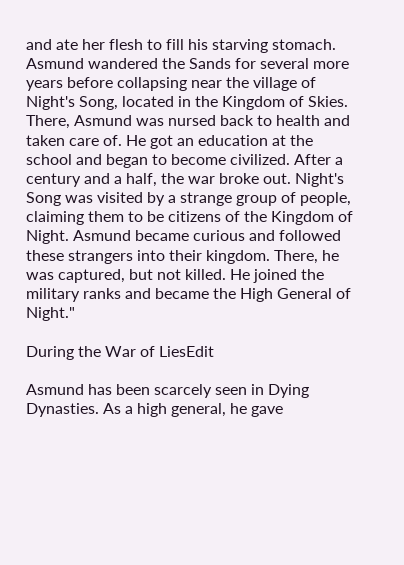and ate her flesh to fill his starving stomach. Asmund wandered the Sands for several more years before collapsing near the village of Night's Song, located in the Kingdom of Skies. There, Asmund was nursed back to health and taken care of. He got an education at the school and began to become civilized. After a century and a half, the war broke out. Night's Song was visited by a strange group of people, claiming them to be citizens of the Kingdom of Night. Asmund became curious and followed these strangers into their kingdom. There, he was captured, but not killed. He joined the military ranks and became the High General of Night."

During the War of LiesEdit

Asmund has been scarcely seen in Dying Dynasties. As a high general, he gave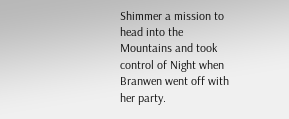Shimmer a mission to head into the Mountains and took control of Night when Branwen went off with her party.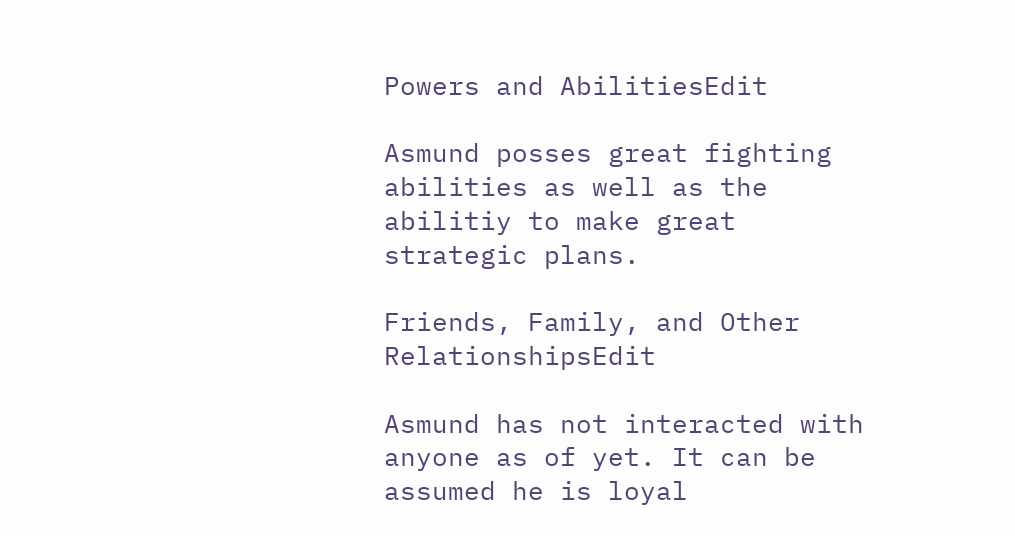Powers and AbilitiesEdit

Asmund posses great fighting abilities as well as the abilitiy to make great strategic plans.

Friends, Family, and Other RelationshipsEdit

Asmund has not interacted with anyone as of yet. It can be assumed he is loyal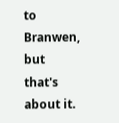to Branwen, but that's about it.